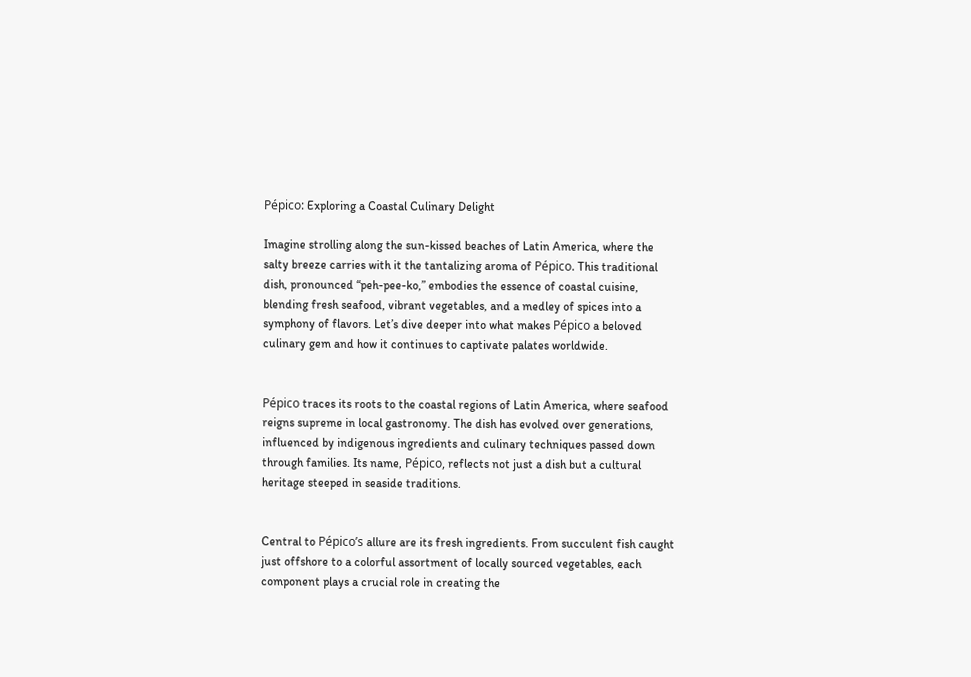Pépico: Exploring a Coastal Culinary Delight

Imagine strolling along the sun-kissed beaches of Latin America, where the salty breeze carries with it the tantalizing aroma of Pépico. This traditional dish, pronounced “peh-pee-ko,” embodies the essence of coastal cuisine, blending fresh seafood, vibrant vegetables, and a medley of spices into a symphony of flavors. Let’s dive deeper into what makes Pépico a beloved culinary gem and how it continues to captivate palates worldwide.


Pépico traces its roots to the coastal regions of Latin America, where seafood reigns supreme in local gastronomy. The dish has evolved over generations, influenced by indigenous ingredients and culinary techniques passed down through families. Its name, Pépico, reflects not just a dish but a cultural heritage steeped in seaside traditions.


Central to Pépico’s allure are its fresh ingredients. From succulent fish caught just offshore to a colorful assortment of locally sourced vegetables, each component plays a crucial role in creating the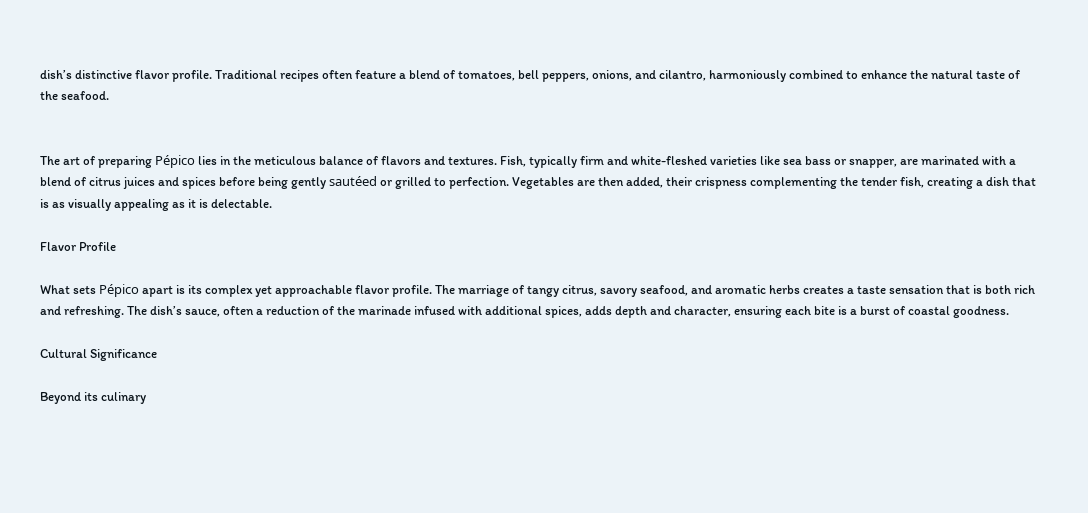dish’s distinctive flavor profile. Traditional recipes often feature a blend of tomatoes, bell peppers, onions, and cilantro, harmoniously combined to enhance the natural taste of the seafood.


The art of preparing Pépico lies in the meticulous balance of flavors and textures. Fish, typically firm and white-fleshed varieties like sea bass or snapper, are marinated with a blend of citrus juices and spices before being gently sautéed or grilled to perfection. Vegetables are then added, their crispness complementing the tender fish, creating a dish that is as visually appealing as it is delectable.

Flavor Profile

What sets Pépico apart is its complex yet approachable flavor profile. The marriage of tangy citrus, savory seafood, and aromatic herbs creates a taste sensation that is both rich and refreshing. The dish’s sauce, often a reduction of the marinade infused with additional spices, adds depth and character, ensuring each bite is a burst of coastal goodness.

Cultural Significance

Beyond its culinary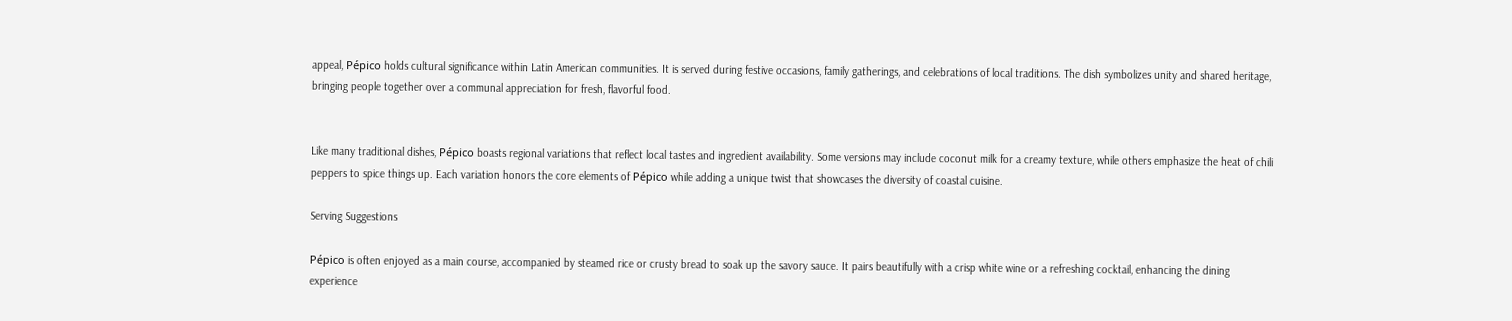appeal, Pépico holds cultural significance within Latin American communities. It is served during festive occasions, family gatherings, and celebrations of local traditions. The dish symbolizes unity and shared heritage, bringing people together over a communal appreciation for fresh, flavorful food.


Like many traditional dishes, Pépico boasts regional variations that reflect local tastes and ingredient availability. Some versions may include coconut milk for a creamy texture, while others emphasize the heat of chili peppers to spice things up. Each variation honors the core elements of Pépico while adding a unique twist that showcases the diversity of coastal cuisine.

Serving Suggestions

Pépico is often enjoyed as a main course, accompanied by steamed rice or crusty bread to soak up the savory sauce. It pairs beautifully with a crisp white wine or a refreshing cocktail, enhancing the dining experience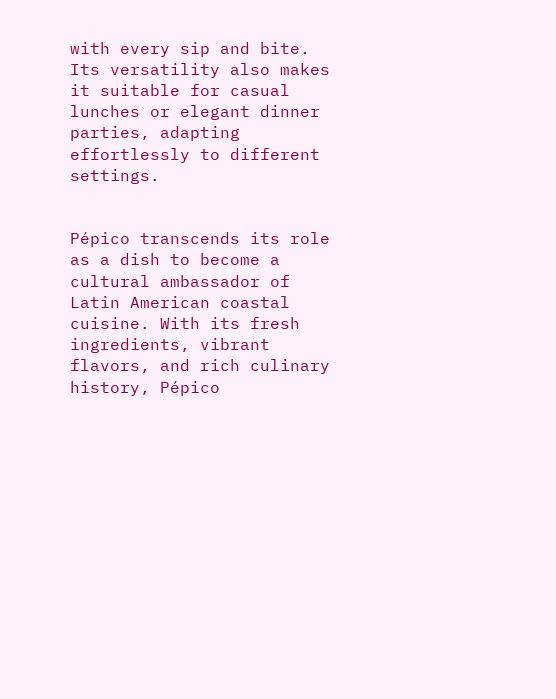with every sip and bite. Its versatility also makes it suitable for casual lunches or elegant dinner parties, adapting effortlessly to different settings.


Pépico transcends its role as a dish to become a cultural ambassador of Latin American coastal cuisine. With its fresh ingredients, vibrant flavors, and rich culinary history, Pépico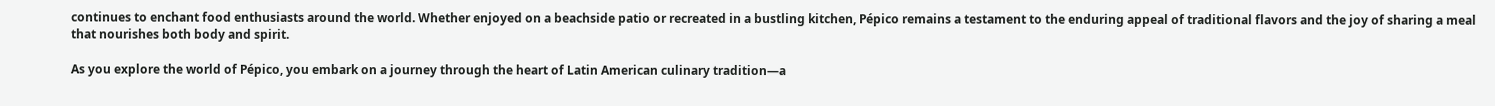continues to enchant food enthusiasts around the world. Whether enjoyed on a beachside patio or recreated in a bustling kitchen, Pépico remains a testament to the enduring appeal of traditional flavors and the joy of sharing a meal that nourishes both body and spirit.

As you explore the world of Pépico, you embark on a journey through the heart of Latin American culinary tradition—a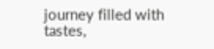journey filled with tastes,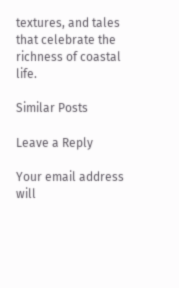textures, and tales that celebrate the richness of coastal life.

Similar Posts

Leave a Reply

Your email address will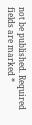not be published. Required fields are marked *